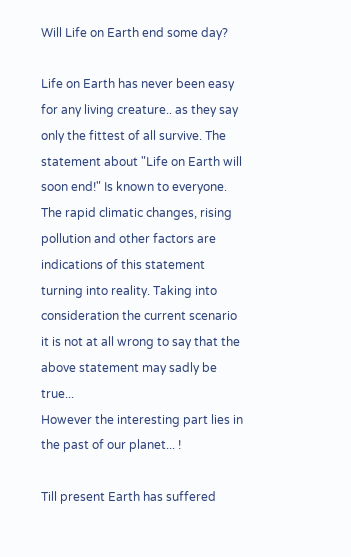Will Life on Earth end some day?

Life on Earth has never been easy for any living creature.. as they say only the fittest of all survive. The statement about "Life on Earth will soon end!" Is known to everyone. The rapid climatic changes, rising pollution and other factors are indications of this statement turning into reality. Taking into consideration the current scenario it is not at all wrong to say that the above statement may sadly be true...
However the interesting part lies in the past of our planet... !

Till present Earth has suffered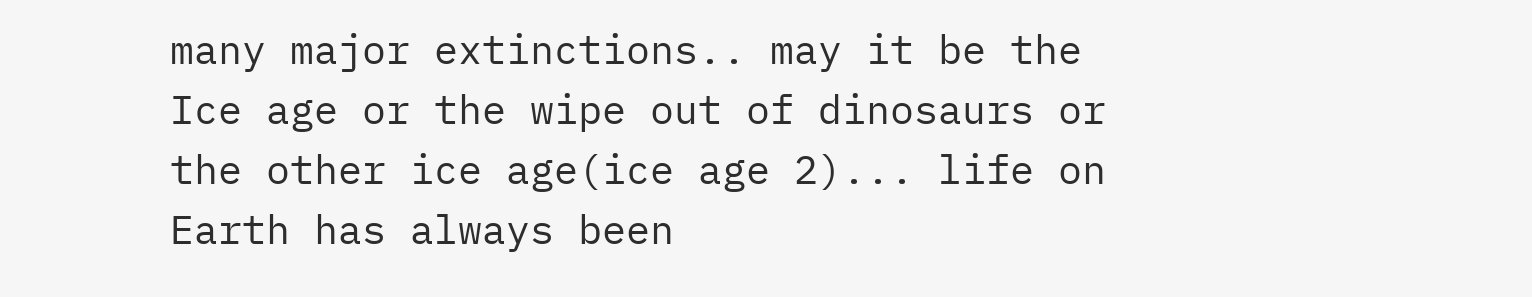many major extinctions.. may it be the Ice age or the wipe out of dinosaurs or the other ice age(ice age 2)... life on Earth has always been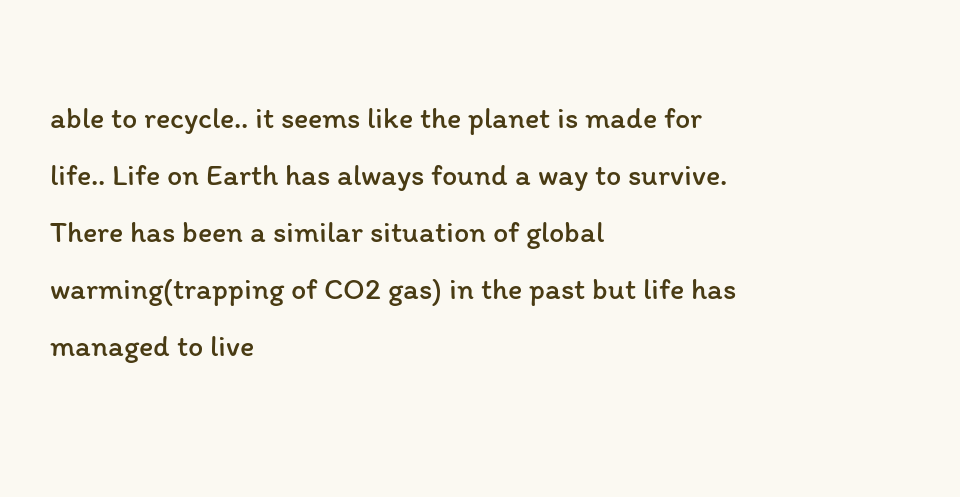able to recycle.. it seems like the planet is made for life.. Life on Earth has always found a way to survive.
There has been a similar situation of global warming(trapping of CO2 gas) in the past but life has managed to live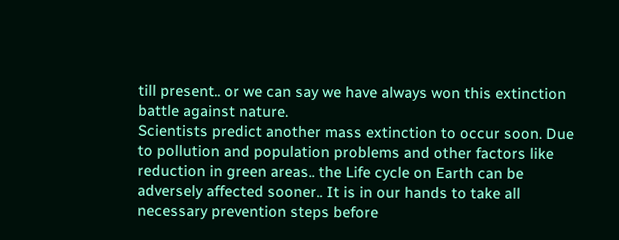till present.. or we can say we have always won this extinction battle against nature.
Scientists predict another mass extinction to occur soon. Due to pollution and population problems and other factors like reduction in green areas.. the Life cycle on Earth can be adversely affected sooner.. It is in our hands to take all necessary prevention steps before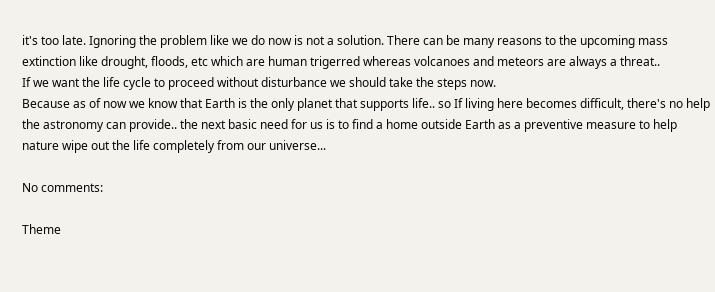it's too late. Ignoring the problem like we do now is not a solution. There can be many reasons to the upcoming mass extinction like drought, floods, etc which are human trigerred whereas volcanoes and meteors are always a threat..
If we want the life cycle to proceed without disturbance we should take the steps now.
Because as of now we know that Earth is the only planet that supports life.. so If living here becomes difficult, there's no help the astronomy can provide.. the next basic need for us is to find a home outside Earth as a preventive measure to help nature wipe out the life completely from our universe...

No comments:

Theme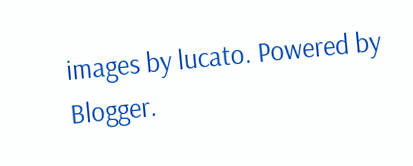images by lucato. Powered by Blogger.